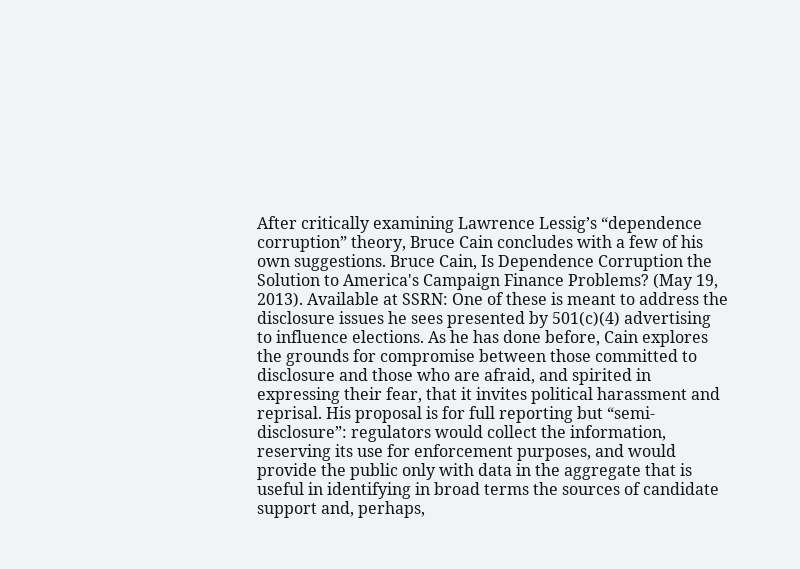After critically examining Lawrence Lessig’s “dependence corruption” theory, Bruce Cain concludes with a few of his own suggestions. Bruce Cain, Is Dependence Corruption the Solution to America's Campaign Finance Problems? (May 19, 2013). Available at SSRN: One of these is meant to address the disclosure issues he sees presented by 501(c)(4) advertising to influence elections. As he has done before, Cain explores the grounds for compromise between those committed to disclosure and those who are afraid, and spirited in expressing their fear, that it invites political harassment and reprisal. His proposal is for full reporting but “semi-disclosure”: regulators would collect the information, reserving its use for enforcement purposes, and would provide the public only with data in the aggregate that is useful in identifying in broad terms the sources of candidate support and, perhaps,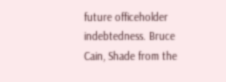future officeholder indebtedness. Bruce Cain, Shade from the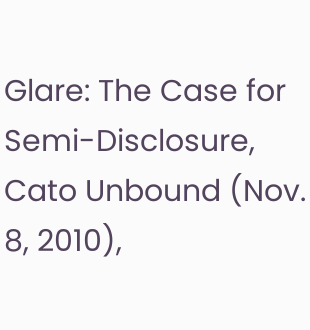Glare: The Case for Semi-Disclosure, Cato Unbound (Nov. 8, 2010),